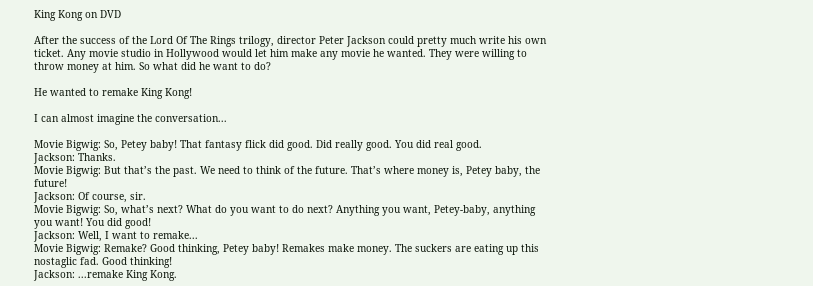King Kong on DVD

After the success of the Lord Of The Rings trilogy, director Peter Jackson could pretty much write his own ticket. Any movie studio in Hollywood would let him make any movie he wanted. They were willing to throw money at him. So what did he want to do?

He wanted to remake King Kong!

I can almost imagine the conversation...

Movie Bigwig: So, Petey baby! That fantasy flick did good. Did really good. You did real good.
Jackson: Thanks.
Movie Bigwig: But that’s the past. We need to think of the future. That’s where money is, Petey baby, the future!
Jackson: Of course, sir.
Movie Bigwig: So, what’s next? What do you want to do next? Anything you want, Petey-baby, anything you want! You did good!
Jackson: Well, I want to remake...
Movie Bigwig: Remake? Good thinking, Petey baby! Remakes make money. The suckers are eating up this nostaglic fad. Good thinking!
Jackson: ...remake King Kong.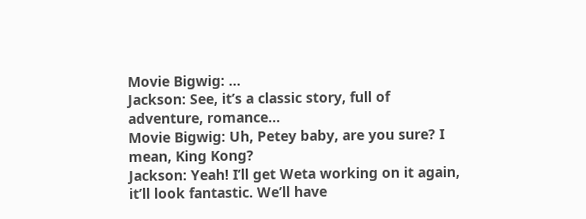Movie Bigwig: ...
Jackson: See, it’s a classic story, full of adventure, romance...
Movie Bigwig: Uh, Petey baby, are you sure? I mean, King Kong?
Jackson: Yeah! I’ll get Weta working on it again, it’ll look fantastic. We’ll have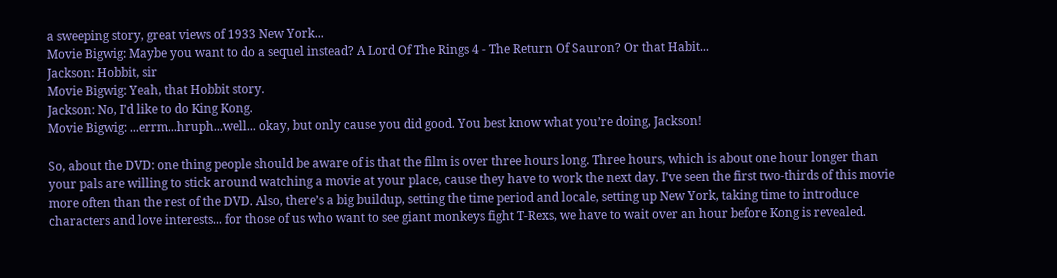a sweeping story, great views of 1933 New York...
Movie Bigwig: Maybe you want to do a sequel instead? A Lord Of The Rings 4 - The Return Of Sauron? Or that Habit...
Jackson: Hobbit, sir
Movie Bigwig: Yeah, that Hobbit story.
Jackson: No, I’d like to do King Kong.
Movie Bigwig: ...errm...hruph...well... okay, but only cause you did good. You best know what you’re doing, Jackson!

So, about the DVD: one thing people should be aware of is that the film is over three hours long. Three hours, which is about one hour longer than your pals are willing to stick around watching a movie at your place, cause they have to work the next day. I’ve seen the first two-thirds of this movie more often than the rest of the DVD. Also, there’s a big buildup, setting the time period and locale, setting up New York, taking time to introduce characters and love interests... for those of us who want to see giant monkeys fight T-Rexs, we have to wait over an hour before Kong is revealed.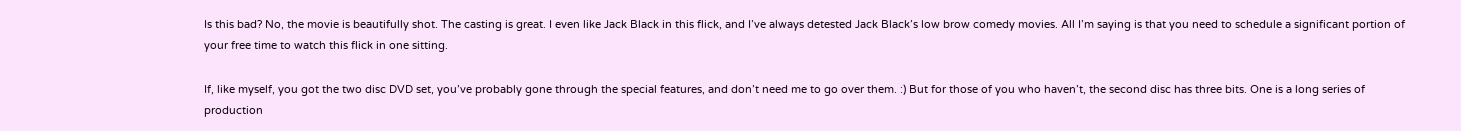Is this bad? No, the movie is beautifully shot. The casting is great. I even like Jack Black in this flick, and I’ve always detested Jack Black’s low brow comedy movies. All I’m saying is that you need to schedule a significant portion of your free time to watch this flick in one sitting.

If, like myself, you got the two disc DVD set, you’ve probably gone through the special features, and don’t need me to go over them. :) But for those of you who haven’t, the second disc has three bits. One is a long series of production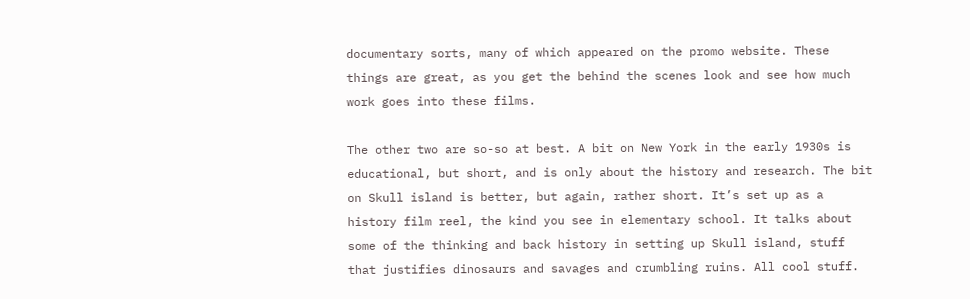documentary sorts, many of which appeared on the promo website. These things are great, as you get the behind the scenes look and see how much work goes into these films.

The other two are so-so at best. A bit on New York in the early 1930s is educational, but short, and is only about the history and research. The bit on Skull island is better, but again, rather short. It’s set up as a history film reel, the kind you see in elementary school. It talks about some of the thinking and back history in setting up Skull island, stuff that justifies dinosaurs and savages and crumbling ruins. All cool stuff.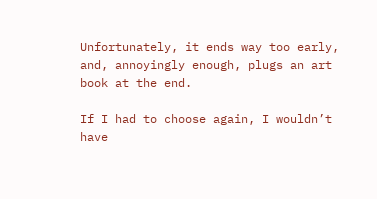Unfortunately, it ends way too early, and, annoyingly enough, plugs an art book at the end.

If I had to choose again, I wouldn’t have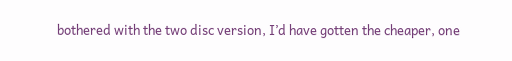bothered with the two disc version, I’d have gotten the cheaper, one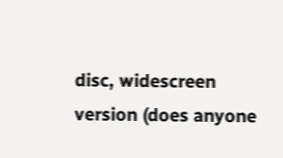disc, widescreen version (does anyone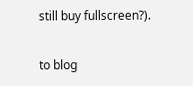still buy fullscreen?).

to blog